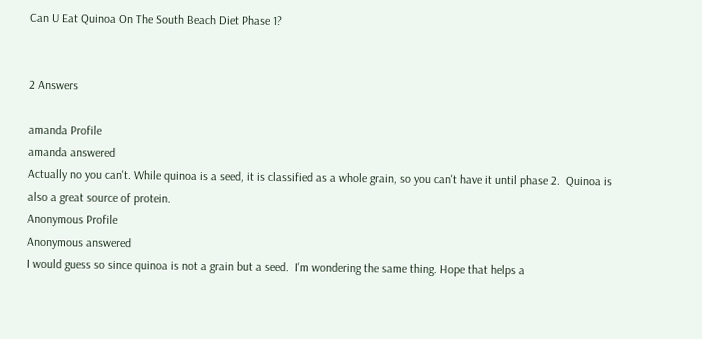Can U Eat Quinoa On The South Beach Diet Phase 1?


2 Answers

amanda Profile
amanda answered
Actually no you can't. While quinoa is a seed, it is classified as a whole grain, so you can't have it until phase 2.  Quinoa is also a great source of protein.
Anonymous Profile
Anonymous answered
I would guess so since quinoa is not a grain but a seed.  I'm wondering the same thing. Hope that helps a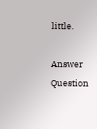little.

Answer Question